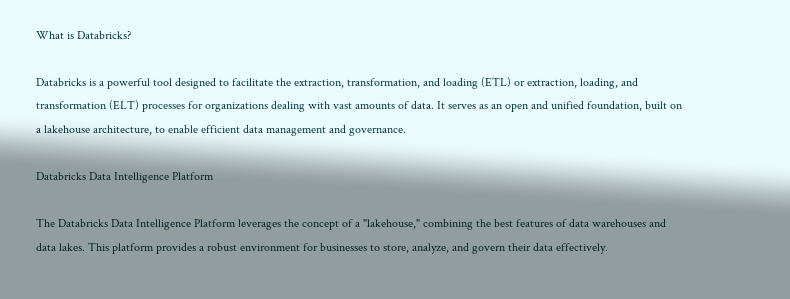What is Databricks?

Databricks is a powerful tool designed to facilitate the extraction, transformation, and loading (ETL) or extraction, loading, and transformation (ELT) processes for organizations dealing with vast amounts of data. It serves as an open and unified foundation, built on a lakehouse architecture, to enable efficient data management and governance.

Databricks Data Intelligence Platform

The Databricks Data Intelligence Platform leverages the concept of a "lakehouse," combining the best features of data warehouses and data lakes. This platform provides a robust environment for businesses to store, analyze, and govern their data effectively.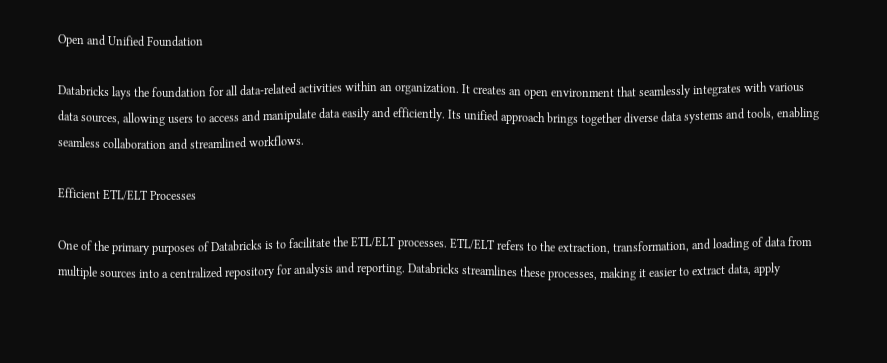Open and Unified Foundation

Databricks lays the foundation for all data-related activities within an organization. It creates an open environment that seamlessly integrates with various data sources, allowing users to access and manipulate data easily and efficiently. Its unified approach brings together diverse data systems and tools, enabling seamless collaboration and streamlined workflows.

Efficient ETL/ELT Processes

One of the primary purposes of Databricks is to facilitate the ETL/ELT processes. ETL/ELT refers to the extraction, transformation, and loading of data from multiple sources into a centralized repository for analysis and reporting. Databricks streamlines these processes, making it easier to extract data, apply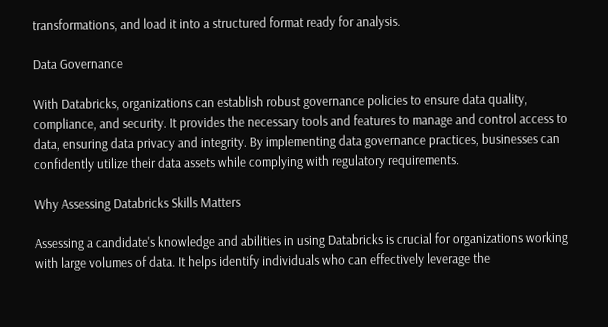transformations, and load it into a structured format ready for analysis.

Data Governance

With Databricks, organizations can establish robust governance policies to ensure data quality, compliance, and security. It provides the necessary tools and features to manage and control access to data, ensuring data privacy and integrity. By implementing data governance practices, businesses can confidently utilize their data assets while complying with regulatory requirements.

Why Assessing Databricks Skills Matters

Assessing a candidate's knowledge and abilities in using Databricks is crucial for organizations working with large volumes of data. It helps identify individuals who can effectively leverage the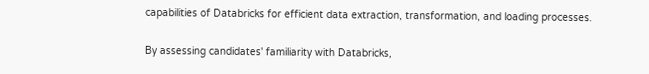capabilities of Databricks for efficient data extraction, transformation, and loading processes.

By assessing candidates' familiarity with Databricks,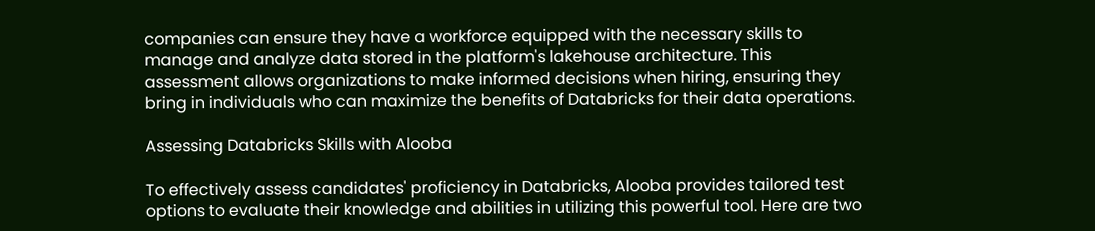companies can ensure they have a workforce equipped with the necessary skills to manage and analyze data stored in the platform's lakehouse architecture. This assessment allows organizations to make informed decisions when hiring, ensuring they bring in individuals who can maximize the benefits of Databricks for their data operations.

Assessing Databricks Skills with Alooba

To effectively assess candidates' proficiency in Databricks, Alooba provides tailored test options to evaluate their knowledge and abilities in utilizing this powerful tool. Here are two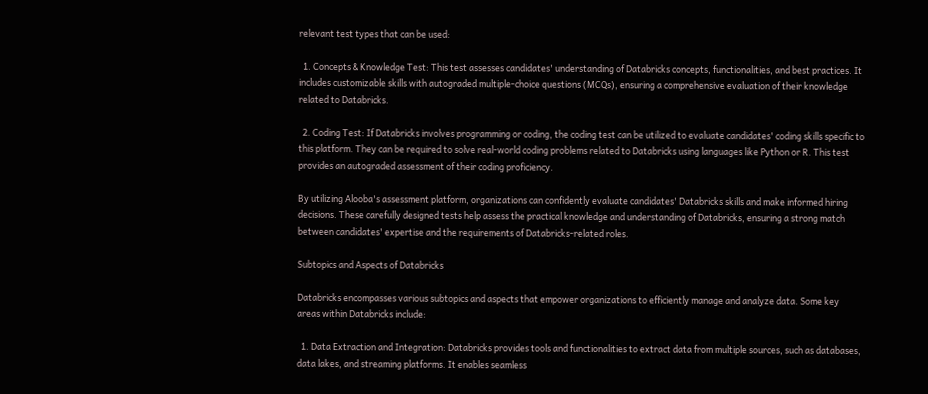relevant test types that can be used:

  1. Concepts & Knowledge Test: This test assesses candidates' understanding of Databricks concepts, functionalities, and best practices. It includes customizable skills with autograded multiple-choice questions (MCQs), ensuring a comprehensive evaluation of their knowledge related to Databricks.

  2. Coding Test: If Databricks involves programming or coding, the coding test can be utilized to evaluate candidates' coding skills specific to this platform. They can be required to solve real-world coding problems related to Databricks using languages like Python or R. This test provides an autograded assessment of their coding proficiency.

By utilizing Alooba's assessment platform, organizations can confidently evaluate candidates' Databricks skills and make informed hiring decisions. These carefully designed tests help assess the practical knowledge and understanding of Databricks, ensuring a strong match between candidates' expertise and the requirements of Databricks-related roles.

Subtopics and Aspects of Databricks

Databricks encompasses various subtopics and aspects that empower organizations to efficiently manage and analyze data. Some key areas within Databricks include:

  1. Data Extraction and Integration: Databricks provides tools and functionalities to extract data from multiple sources, such as databases, data lakes, and streaming platforms. It enables seamless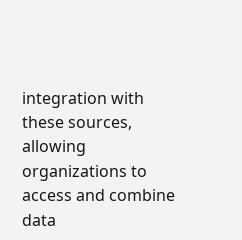integration with these sources, allowing organizations to access and combine data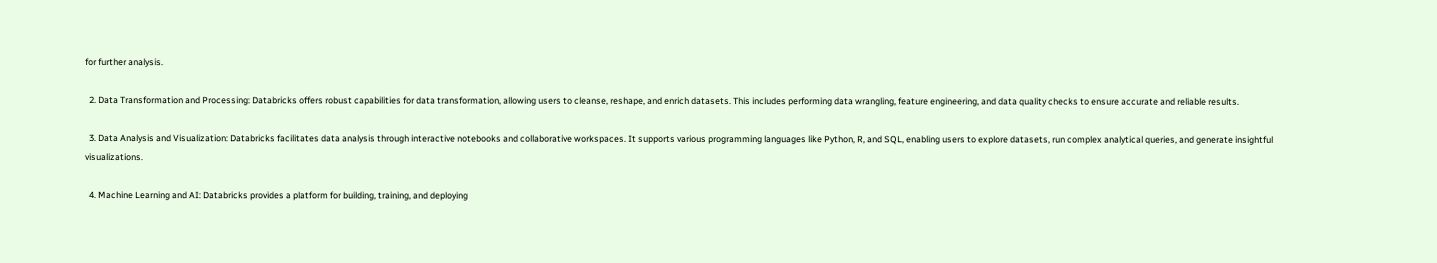for further analysis.

  2. Data Transformation and Processing: Databricks offers robust capabilities for data transformation, allowing users to cleanse, reshape, and enrich datasets. This includes performing data wrangling, feature engineering, and data quality checks to ensure accurate and reliable results.

  3. Data Analysis and Visualization: Databricks facilitates data analysis through interactive notebooks and collaborative workspaces. It supports various programming languages like Python, R, and SQL, enabling users to explore datasets, run complex analytical queries, and generate insightful visualizations.

  4. Machine Learning and AI: Databricks provides a platform for building, training, and deploying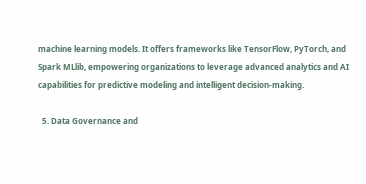machine learning models. It offers frameworks like TensorFlow, PyTorch, and Spark MLlib, empowering organizations to leverage advanced analytics and AI capabilities for predictive modeling and intelligent decision-making.

  5. Data Governance and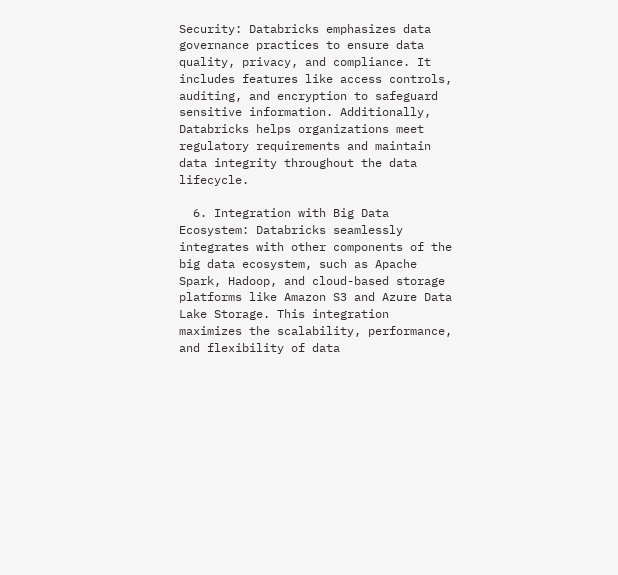Security: Databricks emphasizes data governance practices to ensure data quality, privacy, and compliance. It includes features like access controls, auditing, and encryption to safeguard sensitive information. Additionally, Databricks helps organizations meet regulatory requirements and maintain data integrity throughout the data lifecycle.

  6. Integration with Big Data Ecosystem: Databricks seamlessly integrates with other components of the big data ecosystem, such as Apache Spark, Hadoop, and cloud-based storage platforms like Amazon S3 and Azure Data Lake Storage. This integration maximizes the scalability, performance, and flexibility of data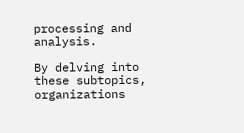processing and analysis.

By delving into these subtopics, organizations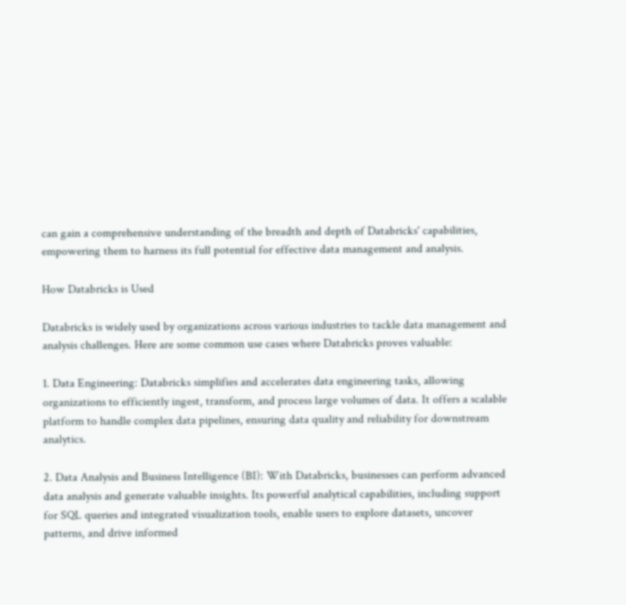can gain a comprehensive understanding of the breadth and depth of Databricks' capabilities, empowering them to harness its full potential for effective data management and analysis.

How Databricks is Used

Databricks is widely used by organizations across various industries to tackle data management and analysis challenges. Here are some common use cases where Databricks proves valuable:

1. Data Engineering: Databricks simplifies and accelerates data engineering tasks, allowing organizations to efficiently ingest, transform, and process large volumes of data. It offers a scalable platform to handle complex data pipelines, ensuring data quality and reliability for downstream analytics.

2. Data Analysis and Business Intelligence (BI): With Databricks, businesses can perform advanced data analysis and generate valuable insights. Its powerful analytical capabilities, including support for SQL queries and integrated visualization tools, enable users to explore datasets, uncover patterns, and drive informed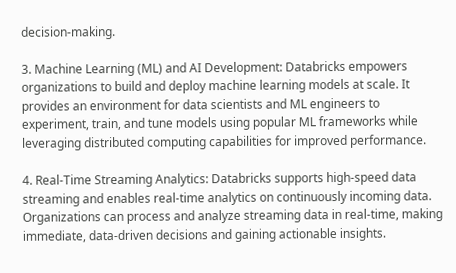decision-making.

3. Machine Learning (ML) and AI Development: Databricks empowers organizations to build and deploy machine learning models at scale. It provides an environment for data scientists and ML engineers to experiment, train, and tune models using popular ML frameworks while leveraging distributed computing capabilities for improved performance.

4. Real-Time Streaming Analytics: Databricks supports high-speed data streaming and enables real-time analytics on continuously incoming data. Organizations can process and analyze streaming data in real-time, making immediate, data-driven decisions and gaining actionable insights.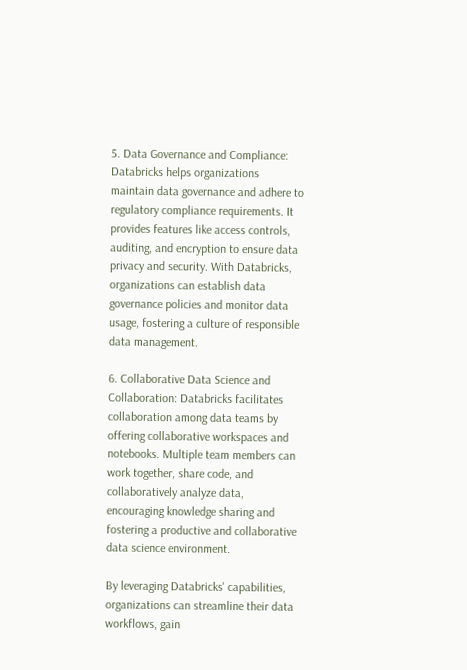5. Data Governance and Compliance: Databricks helps organizations maintain data governance and adhere to regulatory compliance requirements. It provides features like access controls, auditing, and encryption to ensure data privacy and security. With Databricks, organizations can establish data governance policies and monitor data usage, fostering a culture of responsible data management.

6. Collaborative Data Science and Collaboration: Databricks facilitates collaboration among data teams by offering collaborative workspaces and notebooks. Multiple team members can work together, share code, and collaboratively analyze data, encouraging knowledge sharing and fostering a productive and collaborative data science environment.

By leveraging Databricks' capabilities, organizations can streamline their data workflows, gain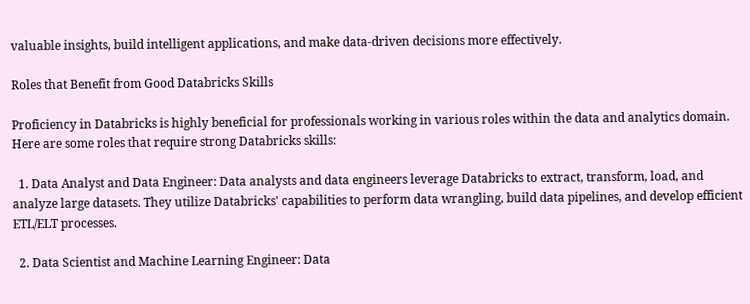valuable insights, build intelligent applications, and make data-driven decisions more effectively.

Roles that Benefit from Good Databricks Skills

Proficiency in Databricks is highly beneficial for professionals working in various roles within the data and analytics domain. Here are some roles that require strong Databricks skills:

  1. Data Analyst and Data Engineer: Data analysts and data engineers leverage Databricks to extract, transform, load, and analyze large datasets. They utilize Databricks' capabilities to perform data wrangling, build data pipelines, and develop efficient ETL/ELT processes.

  2. Data Scientist and Machine Learning Engineer: Data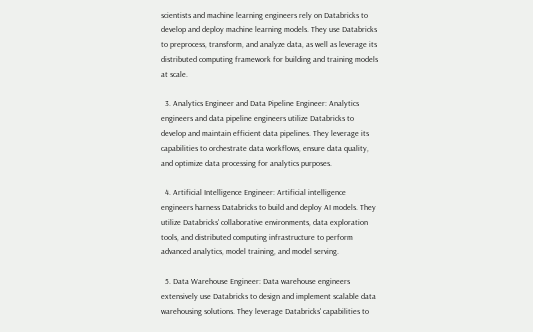scientists and machine learning engineers rely on Databricks to develop and deploy machine learning models. They use Databricks to preprocess, transform, and analyze data, as well as leverage its distributed computing framework for building and training models at scale.

  3. Analytics Engineer and Data Pipeline Engineer: Analytics engineers and data pipeline engineers utilize Databricks to develop and maintain efficient data pipelines. They leverage its capabilities to orchestrate data workflows, ensure data quality, and optimize data processing for analytics purposes.

  4. Artificial Intelligence Engineer: Artificial intelligence engineers harness Databricks to build and deploy AI models. They utilize Databricks' collaborative environments, data exploration tools, and distributed computing infrastructure to perform advanced analytics, model training, and model serving.

  5. Data Warehouse Engineer: Data warehouse engineers extensively use Databricks to design and implement scalable data warehousing solutions. They leverage Databricks' capabilities to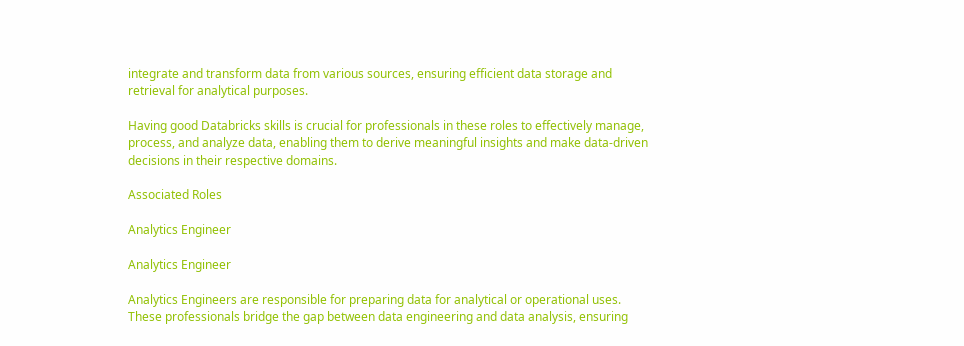integrate and transform data from various sources, ensuring efficient data storage and retrieval for analytical purposes.

Having good Databricks skills is crucial for professionals in these roles to effectively manage, process, and analyze data, enabling them to derive meaningful insights and make data-driven decisions in their respective domains.

Associated Roles

Analytics Engineer

Analytics Engineer

Analytics Engineers are responsible for preparing data for analytical or operational uses. These professionals bridge the gap between data engineering and data analysis, ensuring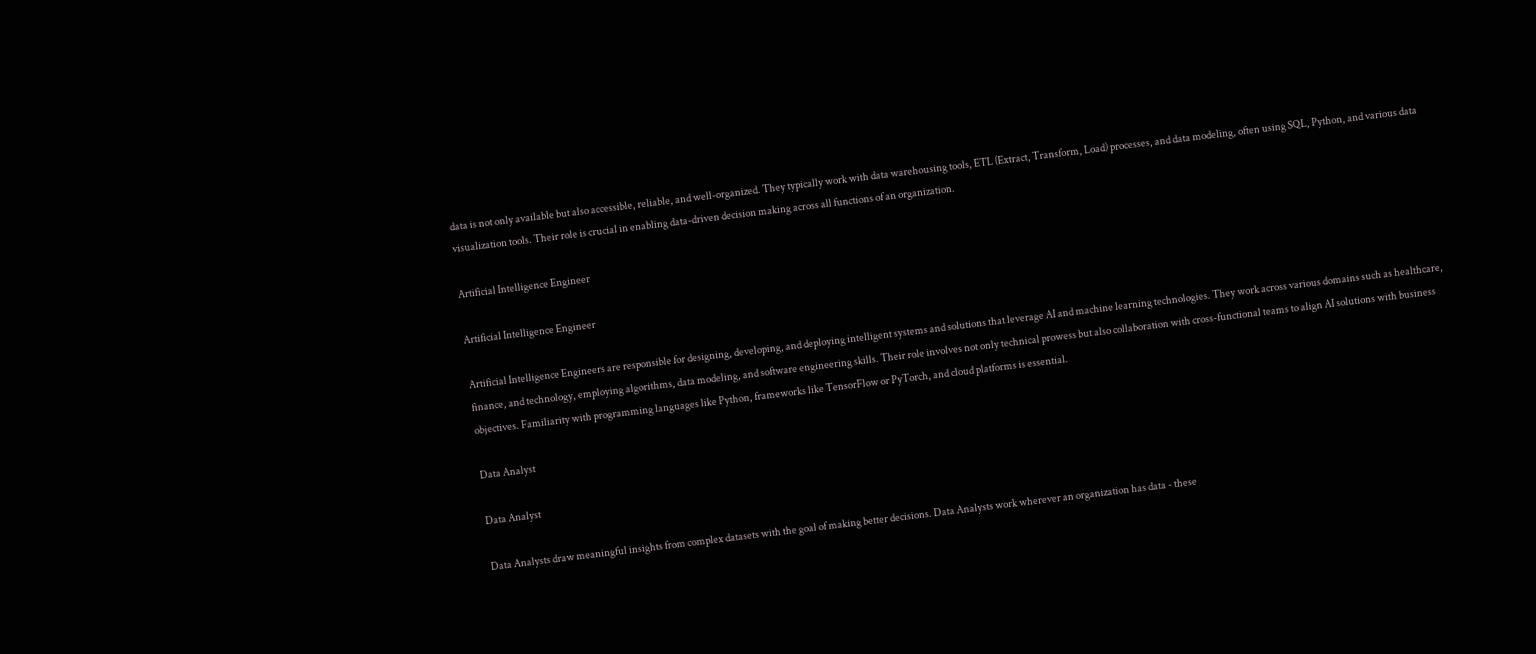data is not only available but also accessible, reliable, and well-organized. They typically work with data warehousing tools, ETL (Extract, Transform, Load) processes, and data modeling, often using SQL, Python, and various data visualization tools. Their role is crucial in enabling data-driven decision making across all functions of an organization.

Artificial Intelligence Engineer

Artificial Intelligence Engineer

Artificial Intelligence Engineers are responsible for designing, developing, and deploying intelligent systems and solutions that leverage AI and machine learning technologies. They work across various domains such as healthcare, finance, and technology, employing algorithms, data modeling, and software engineering skills. Their role involves not only technical prowess but also collaboration with cross-functional teams to align AI solutions with business objectives. Familiarity with programming languages like Python, frameworks like TensorFlow or PyTorch, and cloud platforms is essential.

Data Analyst

Data Analyst

Data Analysts draw meaningful insights from complex datasets with the goal of making better decisions. Data Analysts work wherever an organization has data - these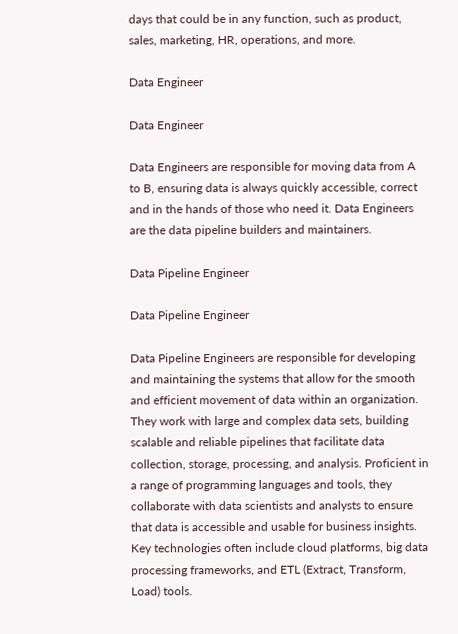days that could be in any function, such as product, sales, marketing, HR, operations, and more.

Data Engineer

Data Engineer

Data Engineers are responsible for moving data from A to B, ensuring data is always quickly accessible, correct and in the hands of those who need it. Data Engineers are the data pipeline builders and maintainers.

Data Pipeline Engineer

Data Pipeline Engineer

Data Pipeline Engineers are responsible for developing and maintaining the systems that allow for the smooth and efficient movement of data within an organization. They work with large and complex data sets, building scalable and reliable pipelines that facilitate data collection, storage, processing, and analysis. Proficient in a range of programming languages and tools, they collaborate with data scientists and analysts to ensure that data is accessible and usable for business insights. Key technologies often include cloud platforms, big data processing frameworks, and ETL (Extract, Transform, Load) tools.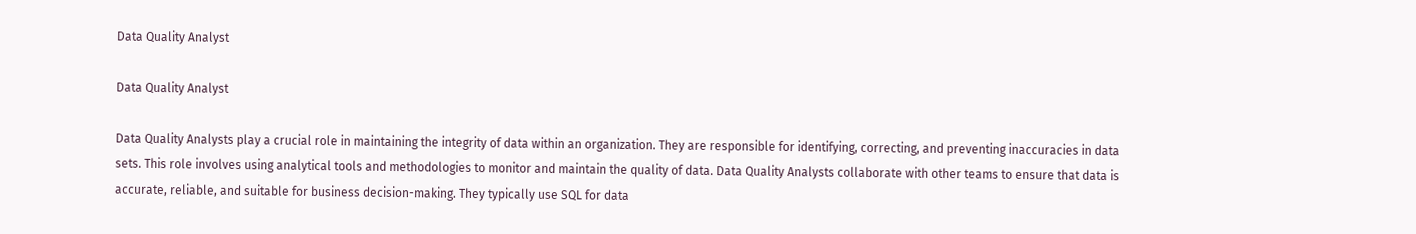Data Quality Analyst

Data Quality Analyst

Data Quality Analysts play a crucial role in maintaining the integrity of data within an organization. They are responsible for identifying, correcting, and preventing inaccuracies in data sets. This role involves using analytical tools and methodologies to monitor and maintain the quality of data. Data Quality Analysts collaborate with other teams to ensure that data is accurate, reliable, and suitable for business decision-making. They typically use SQL for data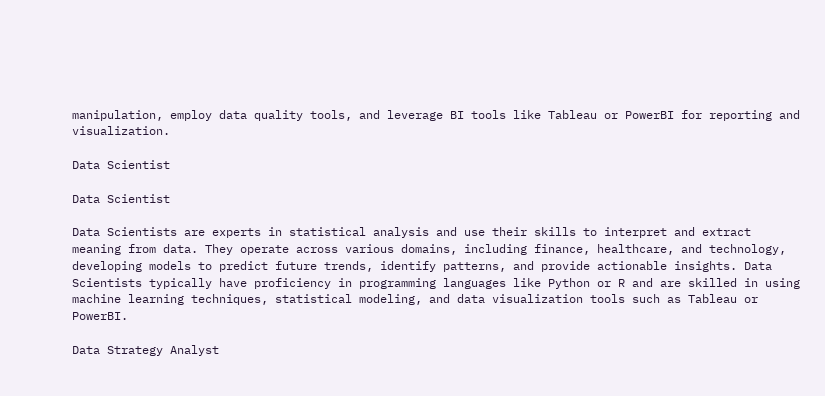manipulation, employ data quality tools, and leverage BI tools like Tableau or PowerBI for reporting and visualization.

Data Scientist

Data Scientist

Data Scientists are experts in statistical analysis and use their skills to interpret and extract meaning from data. They operate across various domains, including finance, healthcare, and technology, developing models to predict future trends, identify patterns, and provide actionable insights. Data Scientists typically have proficiency in programming languages like Python or R and are skilled in using machine learning techniques, statistical modeling, and data visualization tools such as Tableau or PowerBI.

Data Strategy Analyst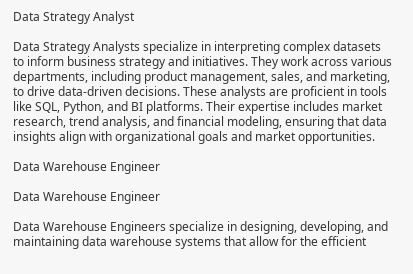Data Strategy Analyst

Data Strategy Analysts specialize in interpreting complex datasets to inform business strategy and initiatives. They work across various departments, including product management, sales, and marketing, to drive data-driven decisions. These analysts are proficient in tools like SQL, Python, and BI platforms. Their expertise includes market research, trend analysis, and financial modeling, ensuring that data insights align with organizational goals and market opportunities.

Data Warehouse Engineer

Data Warehouse Engineer

Data Warehouse Engineers specialize in designing, developing, and maintaining data warehouse systems that allow for the efficient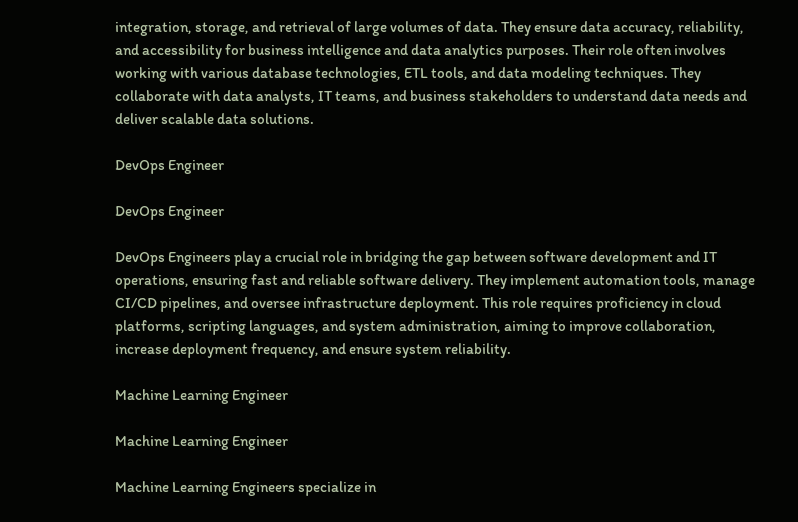integration, storage, and retrieval of large volumes of data. They ensure data accuracy, reliability, and accessibility for business intelligence and data analytics purposes. Their role often involves working with various database technologies, ETL tools, and data modeling techniques. They collaborate with data analysts, IT teams, and business stakeholders to understand data needs and deliver scalable data solutions.

DevOps Engineer

DevOps Engineer

DevOps Engineers play a crucial role in bridging the gap between software development and IT operations, ensuring fast and reliable software delivery. They implement automation tools, manage CI/CD pipelines, and oversee infrastructure deployment. This role requires proficiency in cloud platforms, scripting languages, and system administration, aiming to improve collaboration, increase deployment frequency, and ensure system reliability.

Machine Learning Engineer

Machine Learning Engineer

Machine Learning Engineers specialize in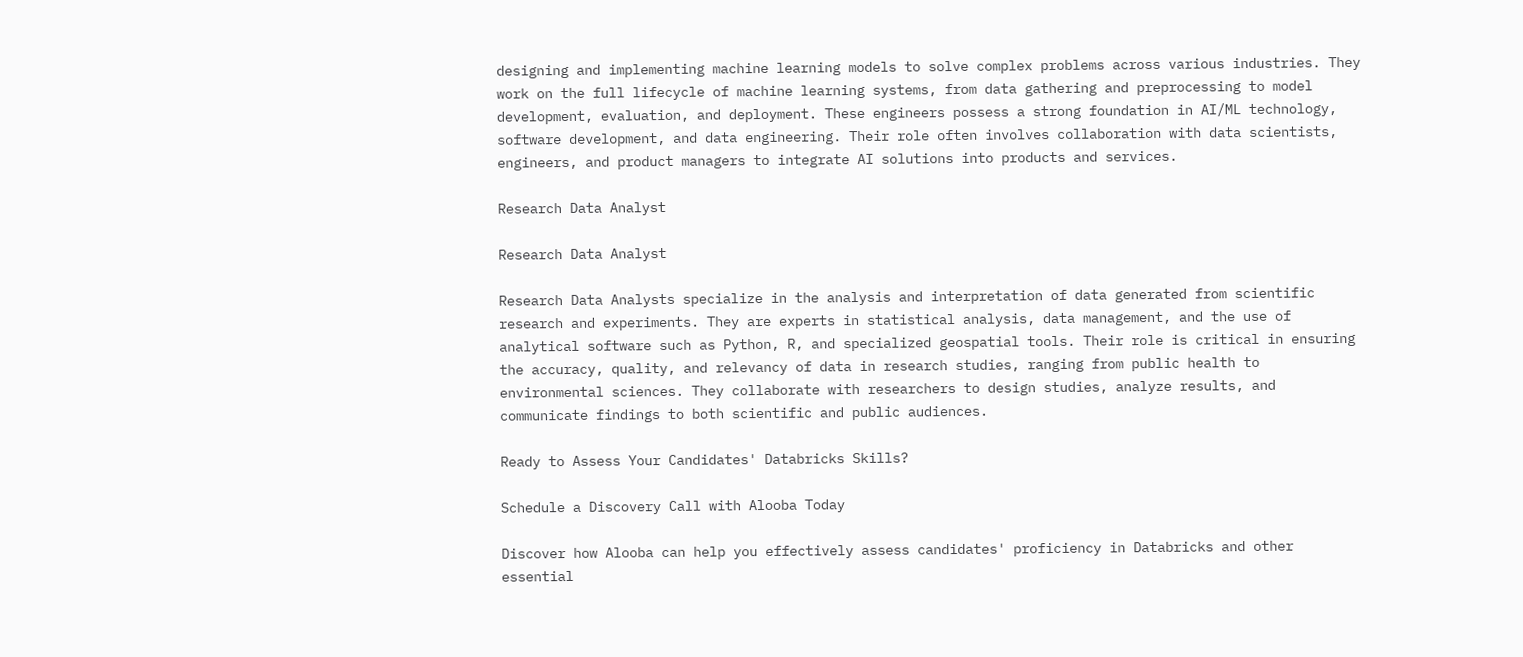designing and implementing machine learning models to solve complex problems across various industries. They work on the full lifecycle of machine learning systems, from data gathering and preprocessing to model development, evaluation, and deployment. These engineers possess a strong foundation in AI/ML technology, software development, and data engineering. Their role often involves collaboration with data scientists, engineers, and product managers to integrate AI solutions into products and services.

Research Data Analyst

Research Data Analyst

Research Data Analysts specialize in the analysis and interpretation of data generated from scientific research and experiments. They are experts in statistical analysis, data management, and the use of analytical software such as Python, R, and specialized geospatial tools. Their role is critical in ensuring the accuracy, quality, and relevancy of data in research studies, ranging from public health to environmental sciences. They collaborate with researchers to design studies, analyze results, and communicate findings to both scientific and public audiences.

Ready to Assess Your Candidates' Databricks Skills?

Schedule a Discovery Call with Alooba Today

Discover how Alooba can help you effectively assess candidates' proficiency in Databricks and other essential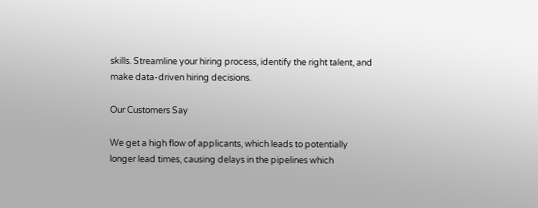skills. Streamline your hiring process, identify the right talent, and make data-driven hiring decisions.

Our Customers Say

We get a high flow of applicants, which leads to potentially longer lead times, causing delays in the pipelines which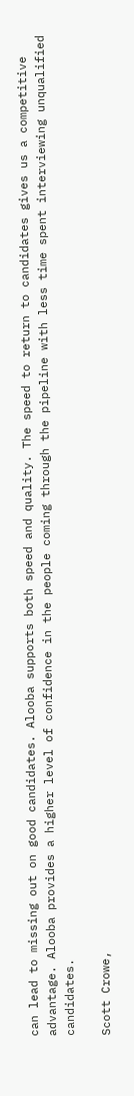can lead to missing out on good candidates. Alooba supports both speed and quality. The speed to return to candidates gives us a competitive advantage. Alooba provides a higher level of confidence in the people coming through the pipeline with less time spent interviewing unqualified candidates.

Scott Crowe,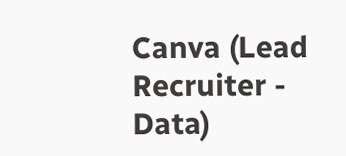Canva (Lead Recruiter - Data)